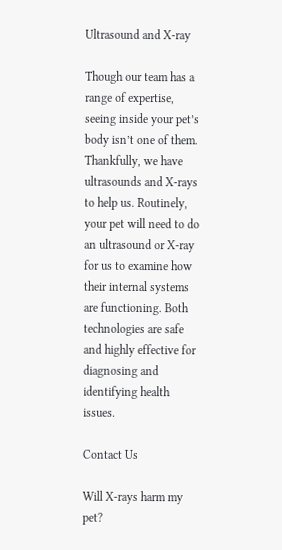Ultrasound and X-ray

Though our team has a range of expertise, seeing inside your pet’s body isn’t one of them. Thankfully, we have ultrasounds and X-rays to help us. Routinely, your pet will need to do an ultrasound or X-ray for us to examine how their internal systems are functioning. Both technologies are safe and highly effective for diagnosing and identifying health issues.

Contact Us

Will X-rays harm my pet?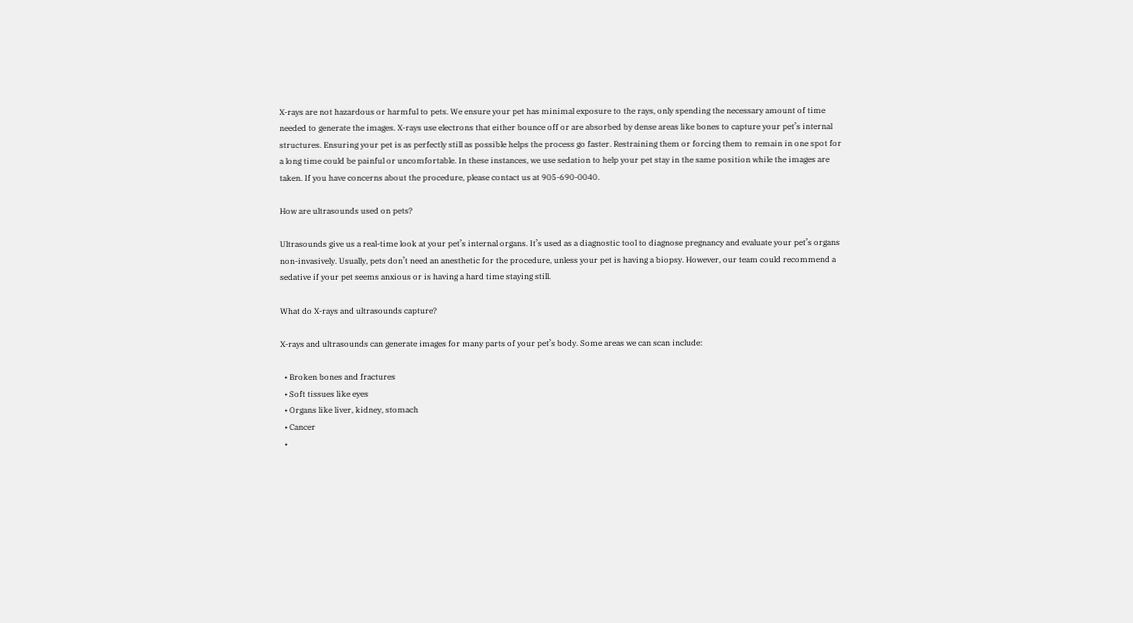X-rays are not hazardous or harmful to pets. We ensure your pet has minimal exposure to the rays, only spending the necessary amount of time needed to generate the images. X-rays use electrons that either bounce off or are absorbed by dense areas like bones to capture your pet’s internal structures. Ensuring your pet is as perfectly still as possible helps the process go faster. Restraining them or forcing them to remain in one spot for a long time could be painful or uncomfortable. In these instances, we use sedation to help your pet stay in the same position while the images are taken. If you have concerns about the procedure, please contact us at 905-690-0040.

How are ultrasounds used on pets?

Ultrasounds give us a real-time look at your pet’s internal organs. It’s used as a diagnostic tool to diagnose pregnancy and evaluate your pet’s organs non-invasively. Usually, pets don’t need an anesthetic for the procedure, unless your pet is having a biopsy. However, our team could recommend a sedative if your pet seems anxious or is having a hard time staying still.

What do X-rays and ultrasounds capture?

X-rays and ultrasounds can generate images for many parts of your pet’s body. Some areas we can scan include:

  • Broken bones and fractures
  • Soft tissues like eyes
  • Organs like liver, kidney, stomach
  • Cancer
  •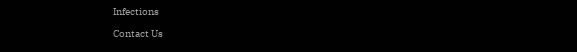Infections

Contact Us